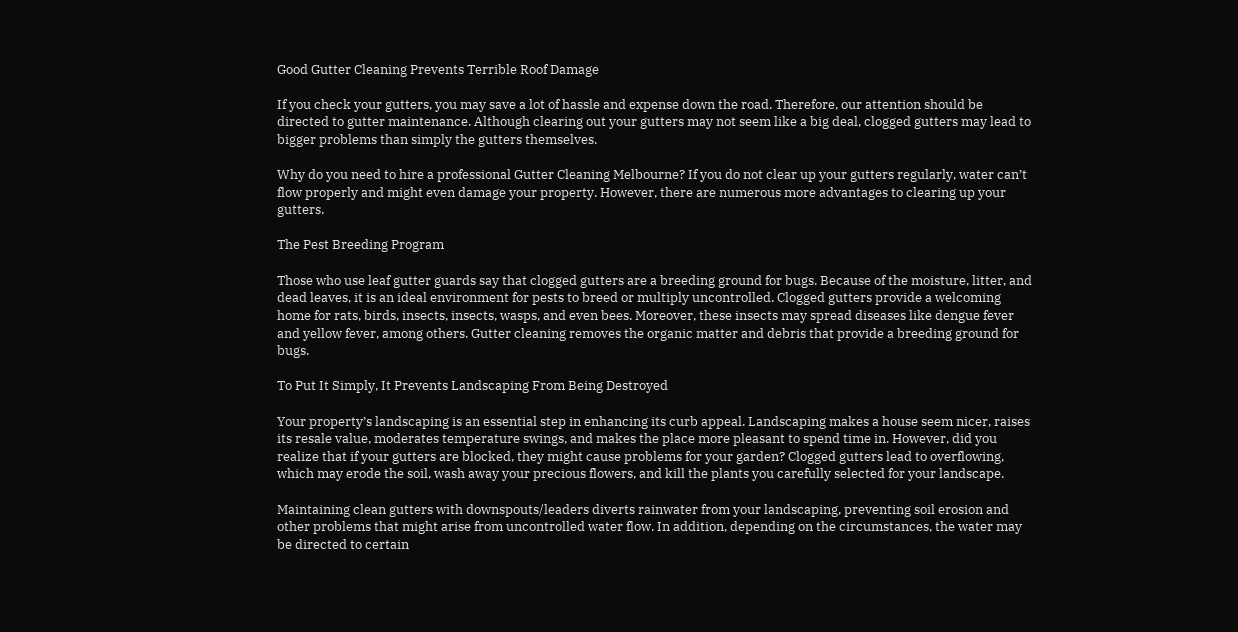Good Gutter Cleaning Prevents Terrible Roof Damage

If you check your gutters, you may save a lot of hassle and expense down the road. Therefore, our attention should be directed to gutter maintenance. Although clearing out your gutters may not seem like a big deal, clogged gutters may lead to bigger problems than simply the gutters themselves.

Why do you need to hire a professional Gutter Cleaning Melbourne? If you do not clear up your gutters regularly, water can’t flow properly and might even damage your property. However, there are numerous more advantages to clearing up your gutters.

The Pest Breeding Program

Those who use leaf gutter guards say that clogged gutters are a breeding ground for bugs. Because of the moisture, litter, and dead leaves, it is an ideal environment for pests to breed or multiply uncontrolled. Clogged gutters provide a welcoming home for rats, birds, insects, insects, wasps, and even bees. Moreover, these insects may spread diseases like dengue fever and yellow fever, among others. Gutter cleaning removes the organic matter and debris that provide a breeding ground for bugs.

To Put It Simply, It Prevents Landscaping From Being Destroyed

Your property’s landscaping is an essential step in enhancing its curb appeal. Landscaping makes a house seem nicer, raises its resale value, moderates temperature swings, and makes the place more pleasant to spend time in. However, did you realize that if your gutters are blocked, they might cause problems for your garden? Clogged gutters lead to overflowing, which may erode the soil, wash away your precious flowers, and kill the plants you carefully selected for your landscape.

Maintaining clean gutters with downspouts/leaders diverts rainwater from your landscaping, preventing soil erosion and other problems that might arise from uncontrolled water flow. In addition, depending on the circumstances, the water may be directed to certain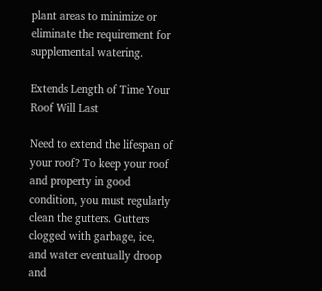plant areas to minimize or eliminate the requirement for supplemental watering.

Extends Length of Time Your Roof Will Last

Need to extend the lifespan of your roof? To keep your roof and property in good condition, you must regularly clean the gutters. Gutters clogged with garbage, ice, and water eventually droop and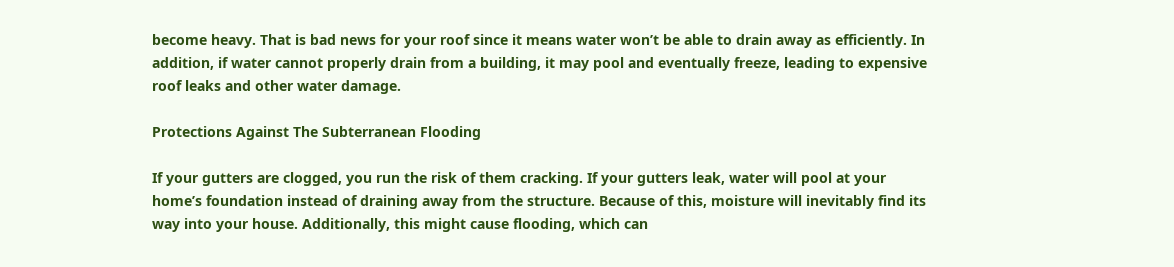become heavy. That is bad news for your roof since it means water won’t be able to drain away as efficiently. In addition, if water cannot properly drain from a building, it may pool and eventually freeze, leading to expensive roof leaks and other water damage.

Protections Against The Subterranean Flooding

If your gutters are clogged, you run the risk of them cracking. If your gutters leak, water will pool at your home’s foundation instead of draining away from the structure. Because of this, moisture will inevitably find its way into your house. Additionally, this might cause flooding, which can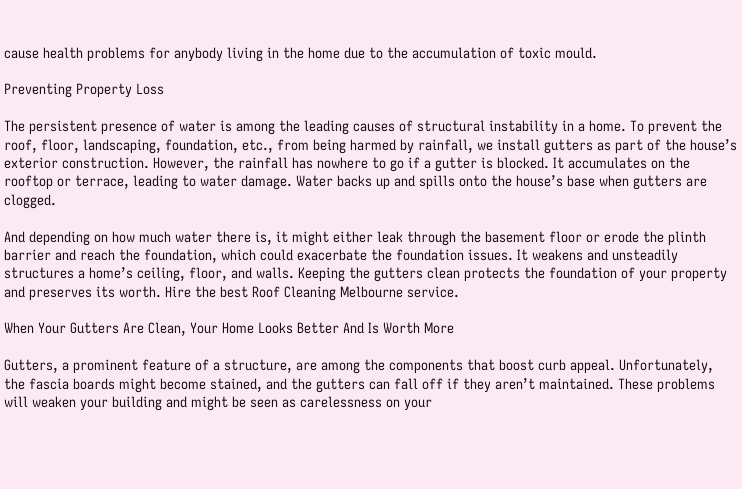cause health problems for anybody living in the home due to the accumulation of toxic mould.

Preventing Property Loss

The persistent presence of water is among the leading causes of structural instability in a home. To prevent the roof, floor, landscaping, foundation, etc., from being harmed by rainfall, we install gutters as part of the house’s exterior construction. However, the rainfall has nowhere to go if a gutter is blocked. It accumulates on the rooftop or terrace, leading to water damage. Water backs up and spills onto the house’s base when gutters are clogged.

And depending on how much water there is, it might either leak through the basement floor or erode the plinth barrier and reach the foundation, which could exacerbate the foundation issues. It weakens and unsteadily structures a home’s ceiling, floor, and walls. Keeping the gutters clean protects the foundation of your property and preserves its worth. Hire the best Roof Cleaning Melbourne service.

When Your Gutters Are Clean, Your Home Looks Better And Is Worth More

Gutters, a prominent feature of a structure, are among the components that boost curb appeal. Unfortunately, the fascia boards might become stained, and the gutters can fall off if they aren’t maintained. These problems will weaken your building and might be seen as carelessness on your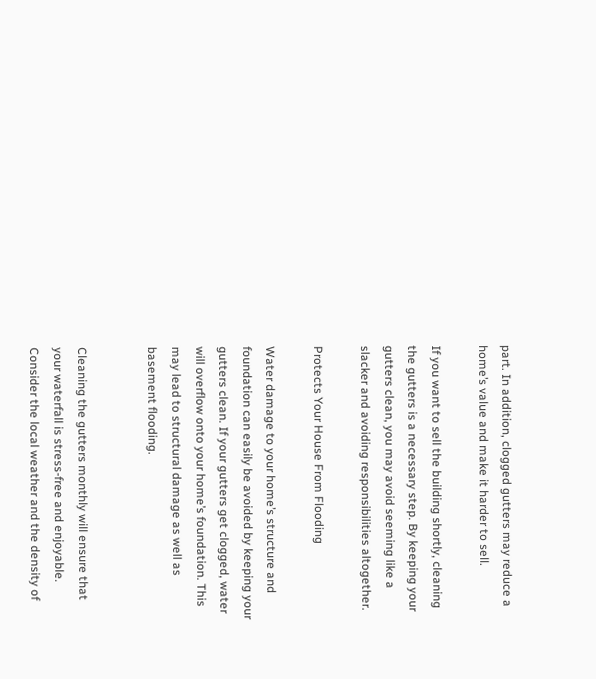part. In addition, clogged gutters may reduce a home’s value and make it harder to sell.

If you want to sell the building shortly, cleaning the gutters is a necessary step. By keeping your gutters clean, you may avoid seeming like a slacker and avoiding responsibilities altogether.

Protects Your House From Flooding

Water damage to your home’s structure and foundation can easily be avoided by keeping your gutters clean. If your gutters get clogged, water will overflow onto your home’s foundation. This may lead to structural damage as well as basement flooding.


Cleaning the gutters monthly will ensure that your waterfall is stress-free and enjoyable. Consider the local weather and the density of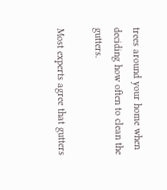trees around your home when deciding how often to clean the gutters.

Most experts agree that gutters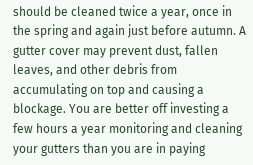should be cleaned twice a year, once in the spring and again just before autumn. A gutter cover may prevent dust, fallen leaves, and other debris from accumulating on top and causing a blockage. You are better off investing a few hours a year monitoring and cleaning your gutters than you are in paying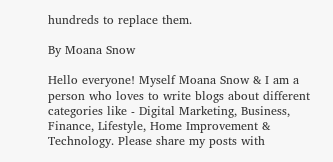hundreds to replace them.

By Moana Snow

Hello everyone! Myself Moana Snow & I am a person who loves to write blogs about different categories like - Digital Marketing, Business, Finance, Lifestyle, Home Improvement & Technology. Please share my posts with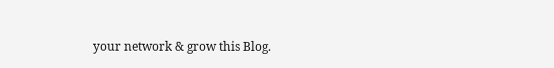your network & grow this Blog.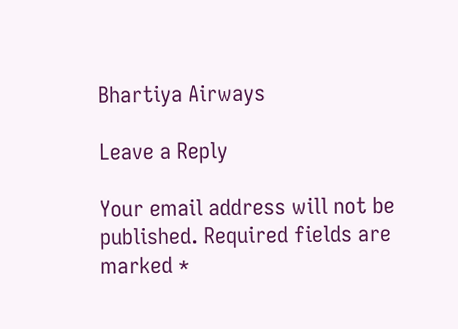Bhartiya Airways

Leave a Reply

Your email address will not be published. Required fields are marked *